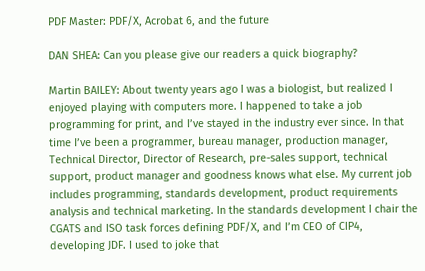PDF Master: PDF/X, Acrobat 6, and the future

DAN SHEA: Can you please give our readers a quick biography?

Martin BAILEY: About twenty years ago I was a biologist, but realized I enjoyed playing with computers more. I happened to take a job programming for print, and I’ve stayed in the industry ever since. In that time I’ve been a programmer, bureau manager, production manager, Technical Director, Director of Research, pre-sales support, technical support, product manager and goodness knows what else. My current job includes programming, standards development, product requirements analysis and technical marketing. In the standards development I chair the CGATS and ISO task forces defining PDF/X, and I’m CEO of CIP4, developing JDF. I used to joke that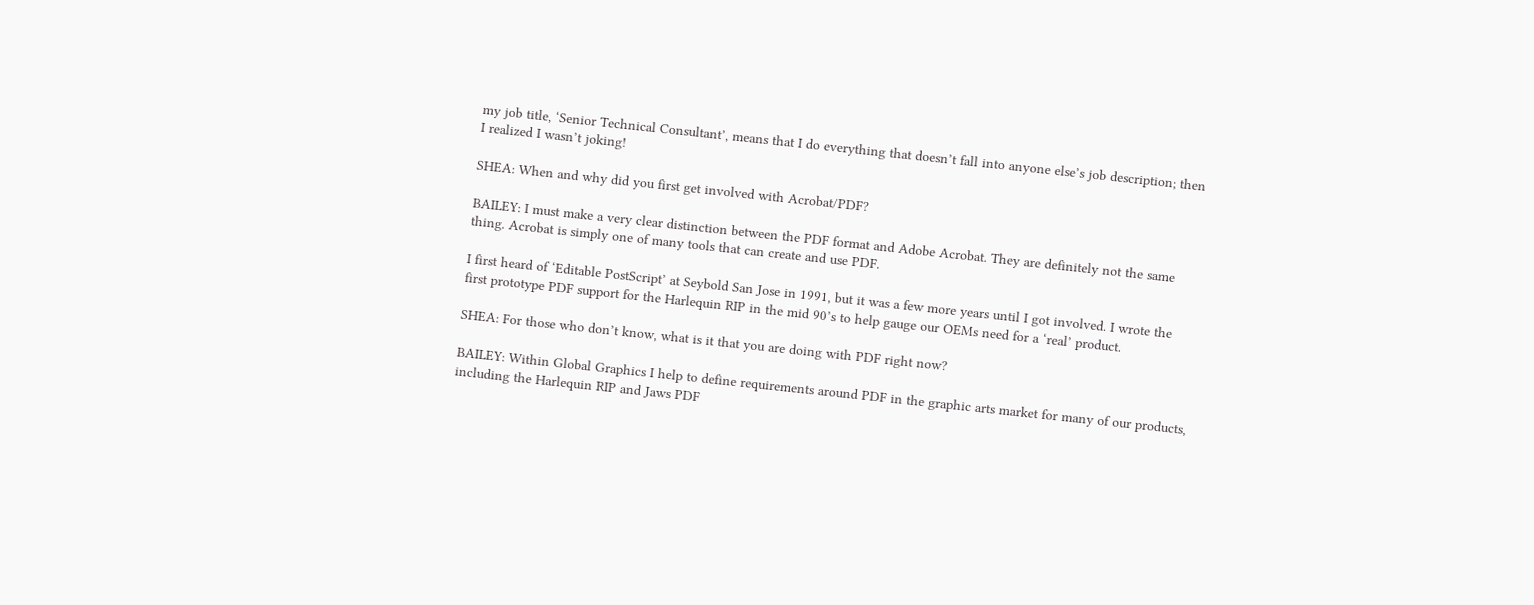my job title, ‘Senior Technical Consultant’, means that I do everything that doesn’t fall into anyone else’s job description; then I realized I wasn’t joking!

SHEA: When and why did you first get involved with Acrobat/PDF?

BAILEY: I must make a very clear distinction between the PDF format and Adobe Acrobat. They are definitely not the same thing. Acrobat is simply one of many tools that can create and use PDF.

I first heard of ‘Editable PostScript’ at Seybold San Jose in 1991, but it was a few more years until I got involved. I wrote the first prototype PDF support for the Harlequin RIP in the mid 90’s to help gauge our OEMs need for a ‘real’ product.

SHEA: For those who don’t know, what is it that you are doing with PDF right now?

BAILEY: Within Global Graphics I help to define requirements around PDF in the graphic arts market for many of our products, including the Harlequin RIP and Jaws PDF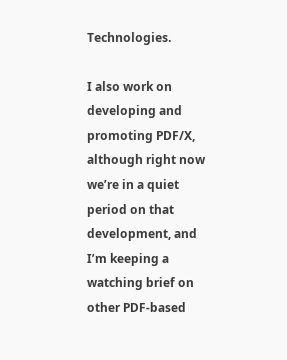Technologies.

I also work on developing and promoting PDF/X, although right now we’re in a quiet period on that development, and I’m keeping a watching brief on other PDF-based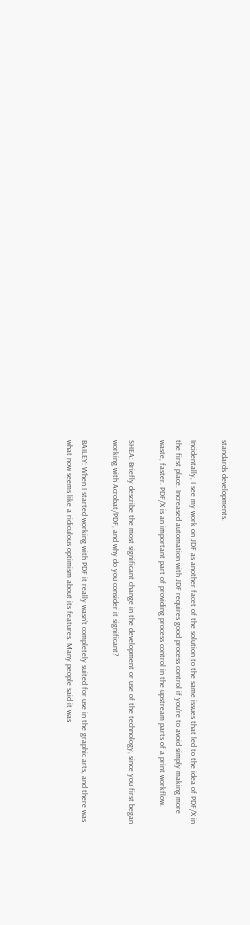standards developments.

Incidentally, I see my work on JDF as another facet of the solution to the same issues that led to the idea of PDF/X in the first place. Increased automation with JDF requires good process control if you’re to avoid simply making more waste, faster. PDF/X is an important part of providing process control in the upstream parts of a print workflow.

SHEA: Briefly describe the most significant change in the development or use of the technology, since you first began working with Acrobat/PDF, and why do you consider it significant?

BAILEY: When I started working with PDF it really wasn’t completely suited for use in the graphic arts, and there was what now seems like a ridiculous optimism about its features. Many people said it was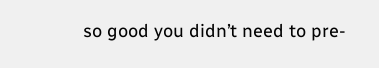so good you didn’t need to pre-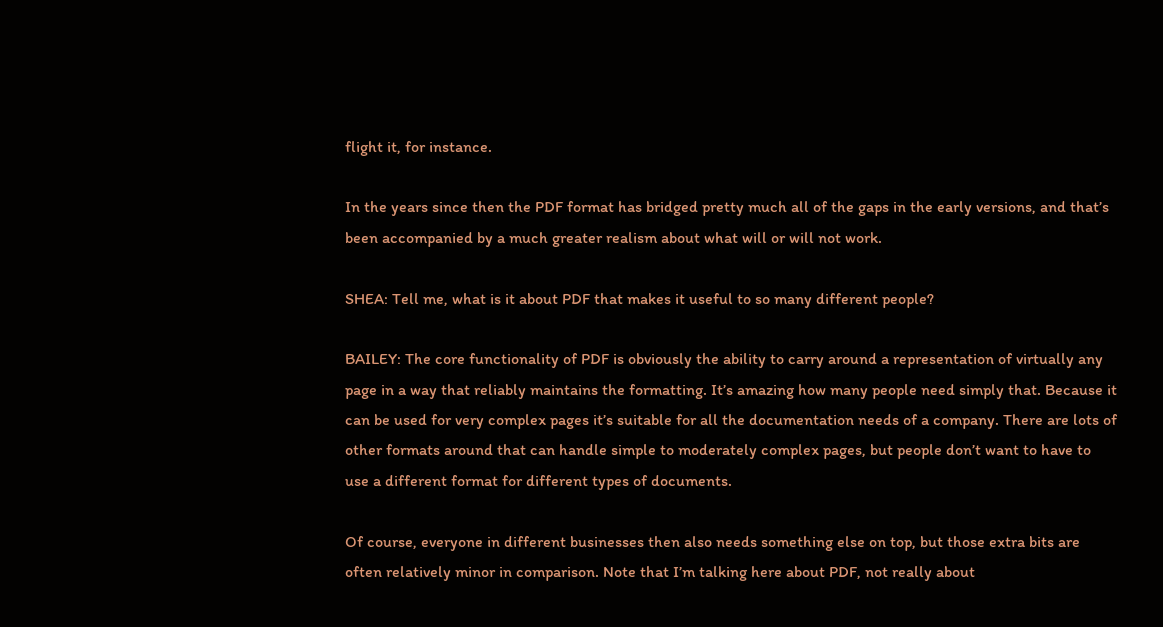flight it, for instance.

In the years since then the PDF format has bridged pretty much all of the gaps in the early versions, and that’s been accompanied by a much greater realism about what will or will not work.

SHEA: Tell me, what is it about PDF that makes it useful to so many different people?

BAILEY: The core functionality of PDF is obviously the ability to carry around a representation of virtually any page in a way that reliably maintains the formatting. It’s amazing how many people need simply that. Because it can be used for very complex pages it’s suitable for all the documentation needs of a company. There are lots of other formats around that can handle simple to moderately complex pages, but people don’t want to have to use a different format for different types of documents.

Of course, everyone in different businesses then also needs something else on top, but those extra bits are often relatively minor in comparison. Note that I’m talking here about PDF, not really about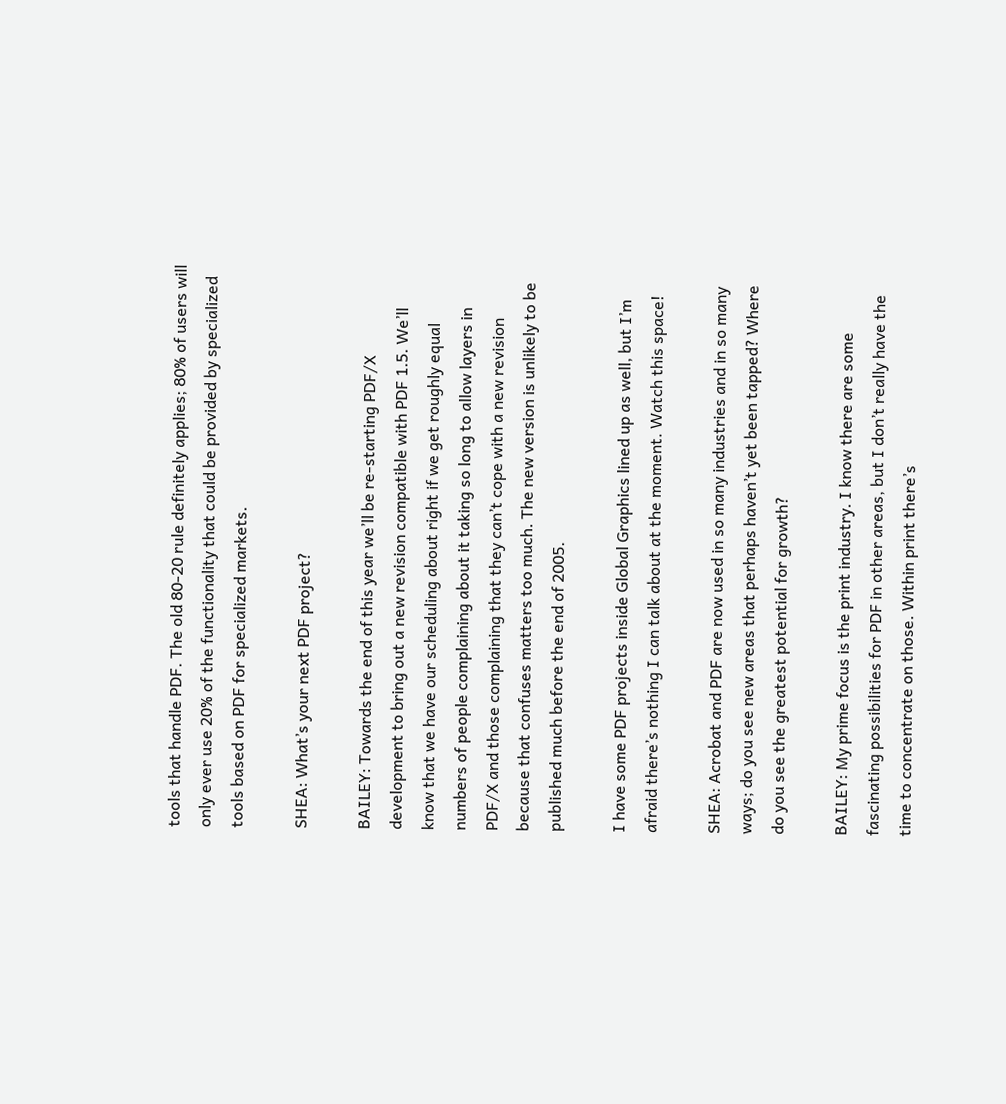tools that handle PDF. The old 80-20 rule definitely applies; 80% of users will only ever use 20% of the functionality that could be provided by specialized tools based on PDF for specialized markets.

SHEA: What’s your next PDF project?

BAILEY: Towards the end of this year we’ll be re-starting PDF/X development to bring out a new revision compatible with PDF 1.5. We’ll know that we have our scheduling about right if we get roughly equal numbers of people complaining about it taking so long to allow layers in PDF/X and those complaining that they can’t cope with a new revision because that confuses matters too much. The new version is unlikely to be published much before the end of 2005.

I have some PDF projects inside Global Graphics lined up as well, but I’m afraid there’s nothing I can talk about at the moment. Watch this space!

SHEA: Acrobat and PDF are now used in so many industries and in so many ways; do you see new areas that perhaps haven’t yet been tapped? Where do you see the greatest potential for growth?

BAILEY: My prime focus is the print industry. I know there are some fascinating possibilities for PDF in other areas, but I don’t really have the time to concentrate on those. Within print there’s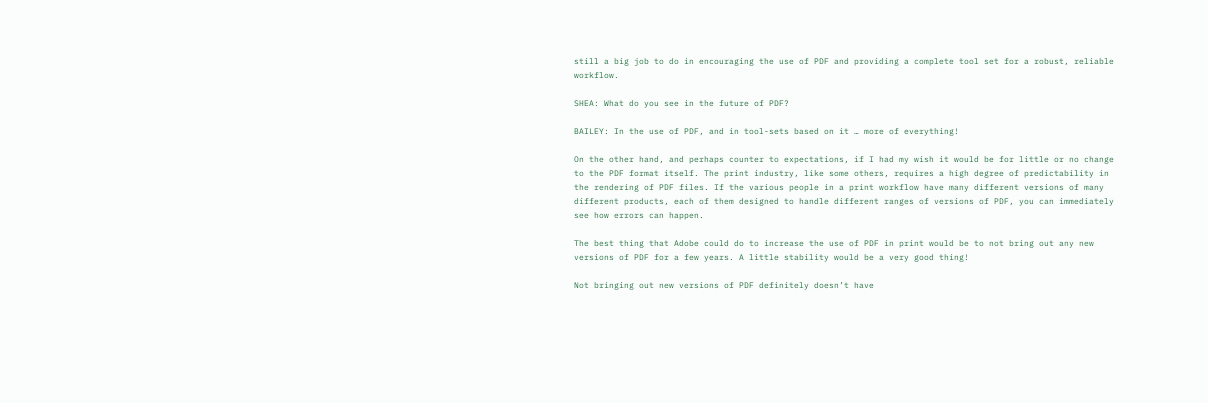still a big job to do in encouraging the use of PDF and providing a complete tool set for a robust, reliable workflow.

SHEA: What do you see in the future of PDF?

BAILEY: In the use of PDF, and in tool-sets based on it … more of everything!

On the other hand, and perhaps counter to expectations, if I had my wish it would be for little or no change to the PDF format itself. The print industry, like some others, requires a high degree of predictability in the rendering of PDF files. If the various people in a print workflow have many different versions of many different products, each of them designed to handle different ranges of versions of PDF, you can immediately see how errors can happen.

The best thing that Adobe could do to increase the use of PDF in print would be to not bring out any new versions of PDF for a few years. A little stability would be a very good thing!

Not bringing out new versions of PDF definitely doesn’t have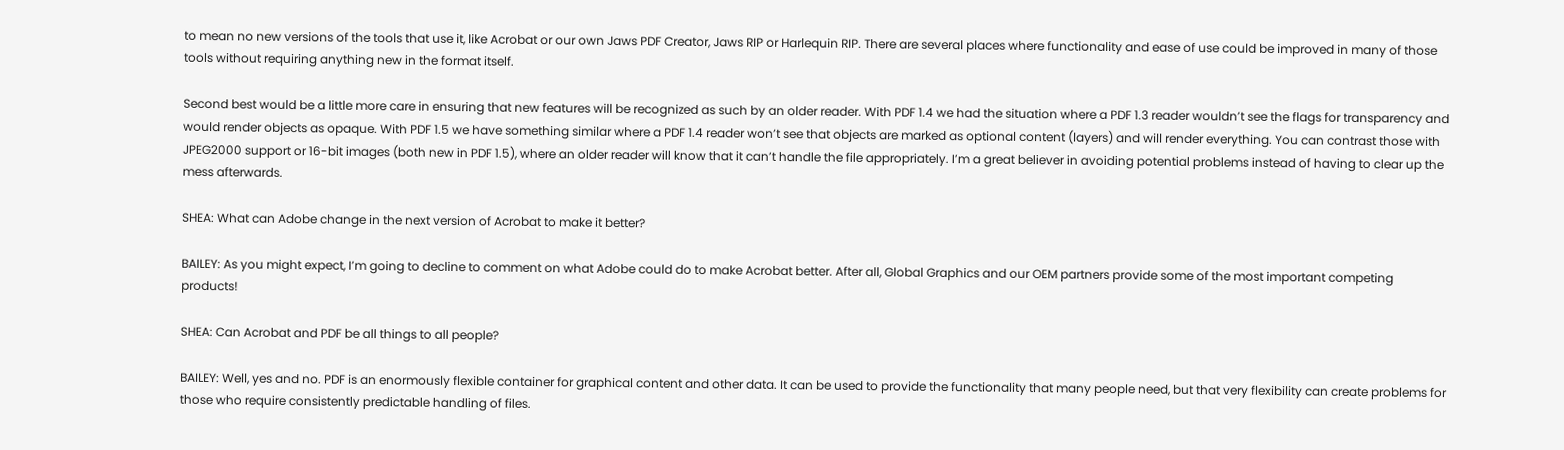to mean no new versions of the tools that use it, like Acrobat or our own Jaws PDF Creator, Jaws RIP or Harlequin RIP. There are several places where functionality and ease of use could be improved in many of those tools without requiring anything new in the format itself.

Second best would be a little more care in ensuring that new features will be recognized as such by an older reader. With PDF 1.4 we had the situation where a PDF 1.3 reader wouldn’t see the flags for transparency and would render objects as opaque. With PDF 1.5 we have something similar where a PDF 1.4 reader won’t see that objects are marked as optional content (layers) and will render everything. You can contrast those with JPEG2000 support or 16-bit images (both new in PDF 1.5), where an older reader will know that it can’t handle the file appropriately. I’m a great believer in avoiding potential problems instead of having to clear up the mess afterwards.

SHEA: What can Adobe change in the next version of Acrobat to make it better?

BAILEY: As you might expect, I’m going to decline to comment on what Adobe could do to make Acrobat better. After all, Global Graphics and our OEM partners provide some of the most important competing products!

SHEA: Can Acrobat and PDF be all things to all people?

BAILEY: Well, yes and no. PDF is an enormously flexible container for graphical content and other data. It can be used to provide the functionality that many people need, but that very flexibility can create problems for those who require consistently predictable handling of files.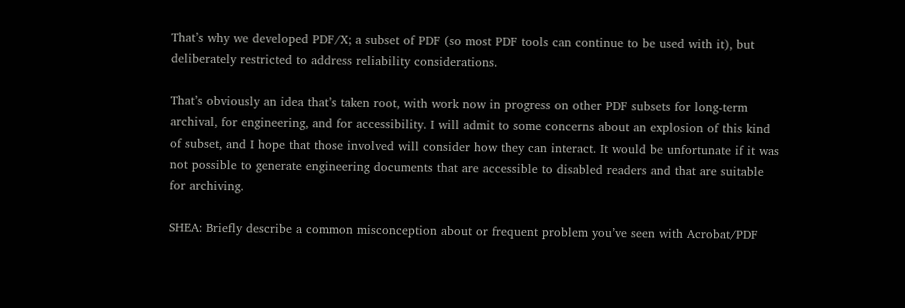That’s why we developed PDF/X; a subset of PDF (so most PDF tools can continue to be used with it), but deliberately restricted to address reliability considerations.

That’s obviously an idea that’s taken root, with work now in progress on other PDF subsets for long-term archival, for engineering, and for accessibility. I will admit to some concerns about an explosion of this kind of subset, and I hope that those involved will consider how they can interact. It would be unfortunate if it was not possible to generate engineering documents that are accessible to disabled readers and that are suitable for archiving.

SHEA: Briefly describe a common misconception about or frequent problem you’ve seen with Acrobat/PDF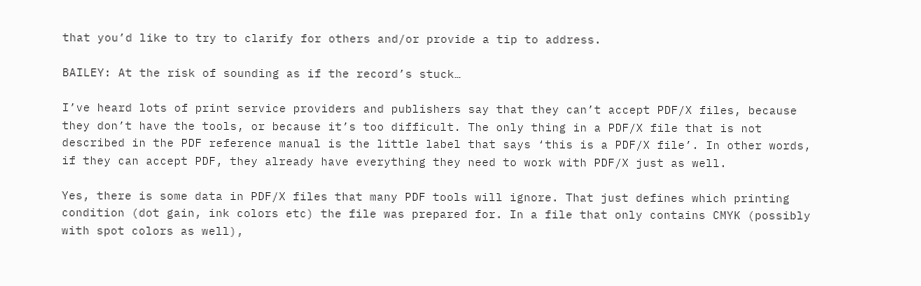that you’d like to try to clarify for others and/or provide a tip to address.

BAILEY: At the risk of sounding as if the record’s stuck…

I’ve heard lots of print service providers and publishers say that they can’t accept PDF/X files, because they don’t have the tools, or because it’s too difficult. The only thing in a PDF/X file that is not described in the PDF reference manual is the little label that says ‘this is a PDF/X file’. In other words, if they can accept PDF, they already have everything they need to work with PDF/X just as well.

Yes, there is some data in PDF/X files that many PDF tools will ignore. That just defines which printing condition (dot gain, ink colors etc) the file was prepared for. In a file that only contains CMYK (possibly with spot colors as well),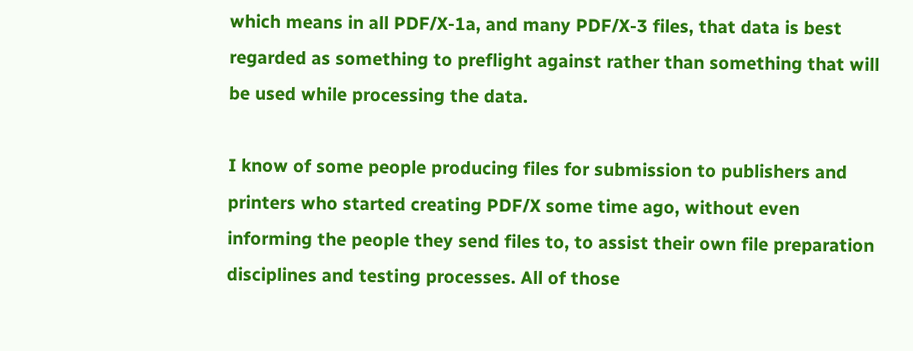which means in all PDF/X-1a, and many PDF/X-3 files, that data is best regarded as something to preflight against rather than something that will be used while processing the data.

I know of some people producing files for submission to publishers and printers who started creating PDF/X some time ago, without even informing the people they send files to, to assist their own file preparation disciplines and testing processes. All of those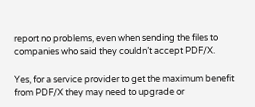report no problems, even when sending the files to companies who said they couldn’t accept PDF/X.

Yes, for a service provider to get the maximum benefit from PDF/X they may need to upgrade or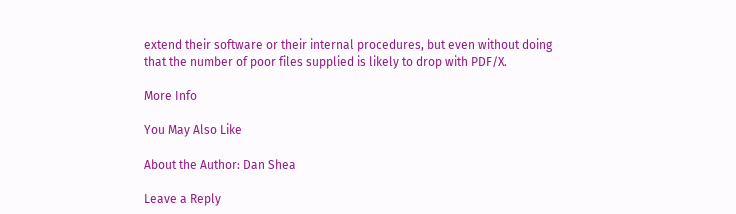extend their software or their internal procedures, but even without doing that the number of poor files supplied is likely to drop with PDF/X.

More Info

You May Also Like

About the Author: Dan Shea

Leave a Reply